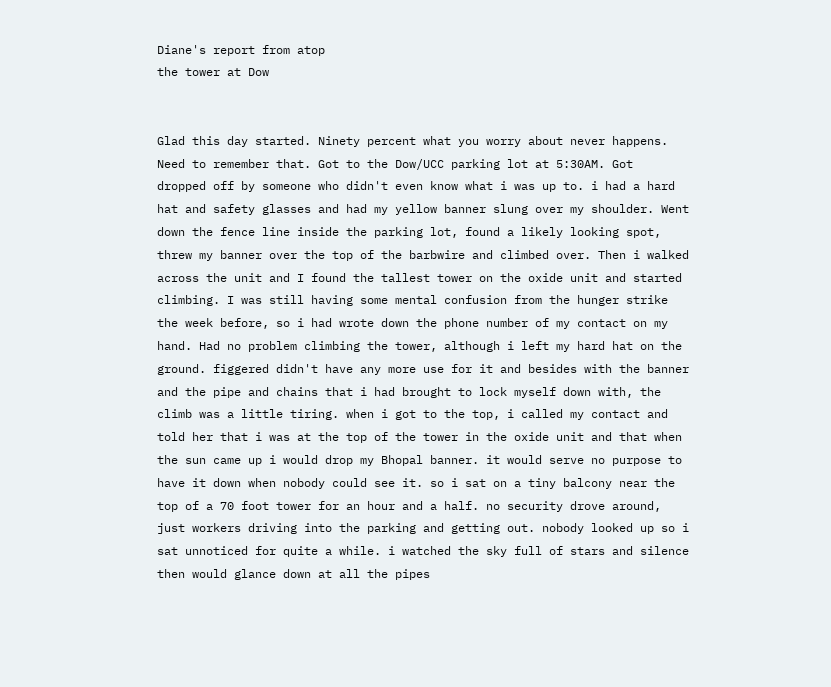Diane's report from atop
the tower at Dow


Glad this day started. Ninety percent what you worry about never happens.
Need to remember that. Got to the Dow/UCC parking lot at 5:30AM. Got
dropped off by someone who didn't even know what i was up to. i had a hard
hat and safety glasses and had my yellow banner slung over my shoulder. Went
down the fence line inside the parking lot, found a likely looking spot,
threw my banner over the top of the barbwire and climbed over. Then i walked
across the unit and I found the tallest tower on the oxide unit and started
climbing. I was still having some mental confusion from the hunger strike
the week before, so i had wrote down the phone number of my contact on my
hand. Had no problem climbing the tower, although i left my hard hat on the
ground. figgered didn't have any more use for it and besides with the banner
and the pipe and chains that i had brought to lock myself down with, the
climb was a little tiring. when i got to the top, i called my contact and
told her that i was at the top of the tower in the oxide unit and that when
the sun came up i would drop my Bhopal banner. it would serve no purpose to
have it down when nobody could see it. so i sat on a tiny balcony near the
top of a 70 foot tower for an hour and a half. no security drove around,
just workers driving into the parking and getting out. nobody looked up so i
sat unnoticed for quite a while. i watched the sky full of stars and silence
then would glance down at all the pipes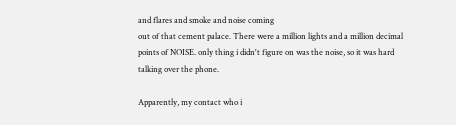and flares and smoke and noise coming
out of that cement palace. There were a million lights and a million decimal
points of NOISE. only thing i didn't figure on was the noise, so it was hard
talking over the phone.

Apparently, my contact who i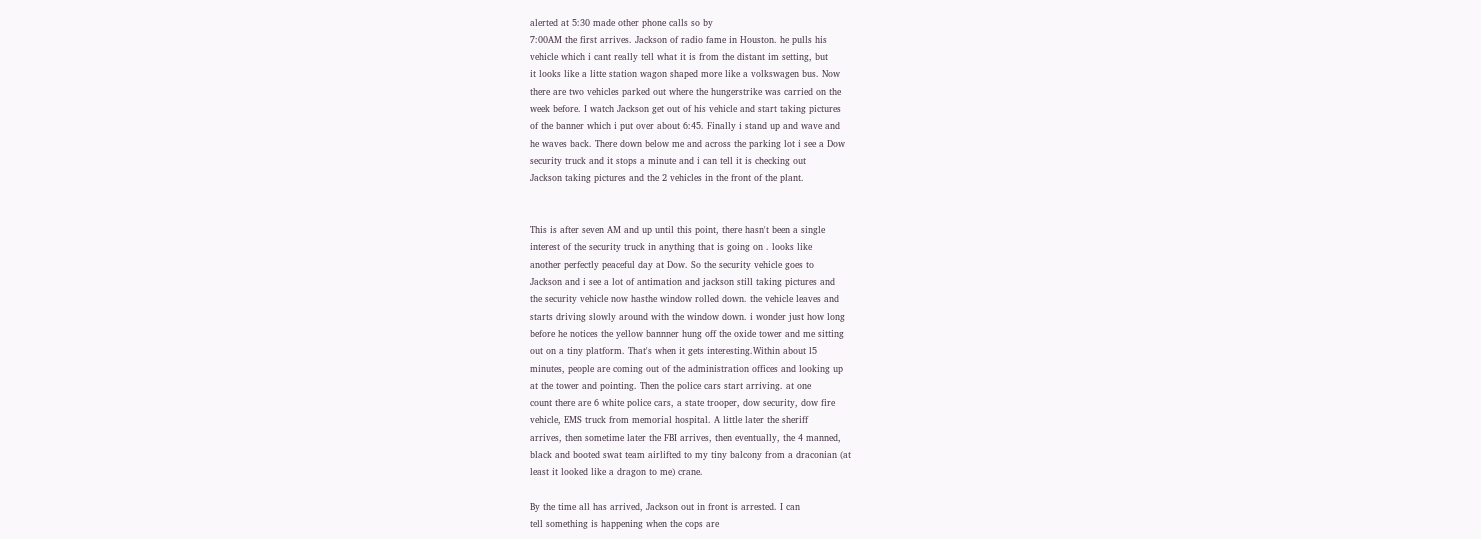alerted at 5:30 made other phone calls so by
7:00AM the first arrives. Jackson of radio fame in Houston. he pulls his
vehicle which i cant really tell what it is from the distant im setting, but
it looks like a litte station wagon shaped more like a volkswagen bus. Now
there are two vehicles parked out where the hungerstrike was carried on the
week before. I watch Jackson get out of his vehicle and start taking pictures
of the banner which i put over about 6:45. Finally i stand up and wave and
he waves back. There down below me and across the parking lot i see a Dow
security truck and it stops a minute and i can tell it is checking out
Jackson taking pictures and the 2 vehicles in the front of the plant.


This is after seven AM and up until this point, there hasn't been a single
interest of the security truck in anything that is going on . looks like
another perfectly peaceful day at Dow. So the security vehicle goes to
Jackson and i see a lot of antimation and jackson still taking pictures and
the security vehicle now hasthe window rolled down. the vehicle leaves and
starts driving slowly around with the window down. i wonder just how long
before he notices the yellow bannner hung off the oxide tower and me sitting
out on a tiny platform. That's when it gets interesting.Within about l5
minutes, people are coming out of the administration offices and looking up
at the tower and pointing. Then the police cars start arriving. at one
count there are 6 white police cars, a state trooper, dow security, dow fire
vehicle, EMS truck from memorial hospital. A little later the sheriff
arrives, then sometime later the FBI arrives, then eventually, the 4 manned,
black and booted swat team airlifted to my tiny balcony from a draconian (at
least it looked like a dragon to me) crane.

By the time all has arrived, Jackson out in front is arrested. I can
tell something is happening when the cops are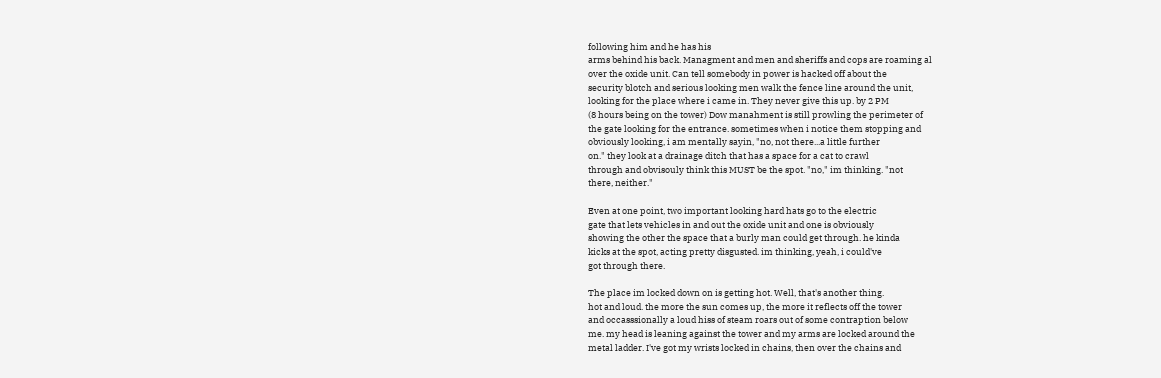following him and he has his
arms behind his back. Managment and men and sheriffs and cops are roaming al
over the oxide unit. Can tell somebody in power is hacked off about the
security blotch and serious looking men walk the fence line around the unit,
looking for the place where i came in. They never give this up. by 2 PM
(8 hours being on the tower) Dow manahment is still prowling the perimeter of
the gate looking for the entrance. sometimes when i notice them stopping and
obviously looking, i am mentally sayin, "no, not there...a little further
on." they look at a drainage ditch that has a space for a cat to crawl
through and obvisouly think this MUST be the spot. "no," im thinking. "not
there, neither."

Even at one point, two important looking hard hats go to the electric
gate that lets vehicles in and out the oxide unit and one is obviously
showing the other the space that a burly man could get through. he kinda
kicks at the spot, acting pretty disgusted. im thinking, yeah, i could've
got through there.

The place im locked down on is getting hot. Well, that's another thing.
hot and loud. the more the sun comes up, the more it reflects off the tower
and occasssionally a loud hiss of steam roars out of some contraption below
me. my head is leaning against the tower and my arms are locked around the
metal ladder. I've got my wrists locked in chains, then over the chains and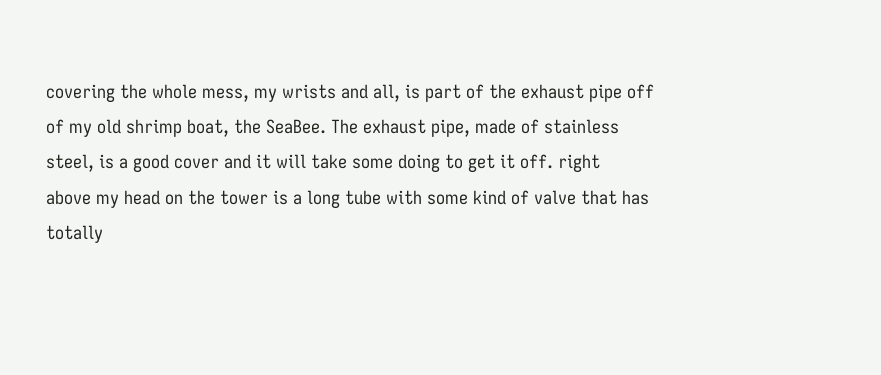covering the whole mess, my wrists and all, is part of the exhaust pipe off
of my old shrimp boat, the SeaBee. The exhaust pipe, made of stainless
steel, is a good cover and it will take some doing to get it off. right
above my head on the tower is a long tube with some kind of valve that has
totally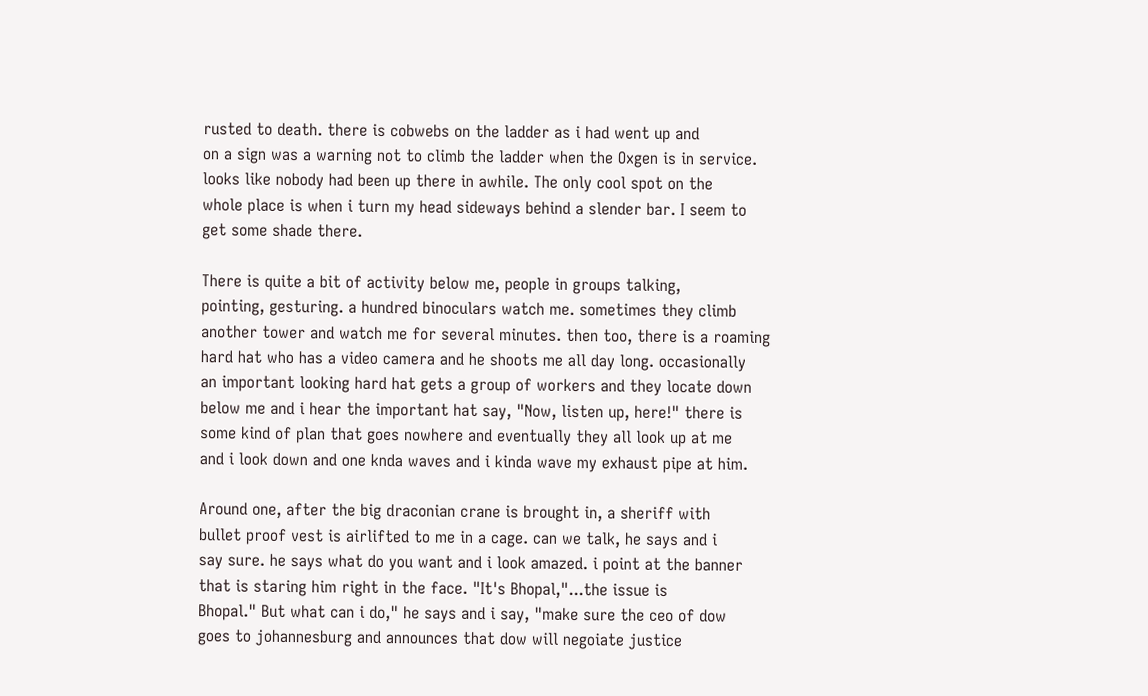rusted to death. there is cobwebs on the ladder as i had went up and
on a sign was a warning not to climb the ladder when the Oxgen is in service.
looks like nobody had been up there in awhile. The only cool spot on the
whole place is when i turn my head sideways behind a slender bar. I seem to
get some shade there.

There is quite a bit of activity below me, people in groups talking,
pointing, gesturing. a hundred binoculars watch me. sometimes they climb
another tower and watch me for several minutes. then too, there is a roaming
hard hat who has a video camera and he shoots me all day long. occasionally
an important looking hard hat gets a group of workers and they locate down
below me and i hear the important hat say, "Now, listen up, here!" there is
some kind of plan that goes nowhere and eventually they all look up at me
and i look down and one knda waves and i kinda wave my exhaust pipe at him.

Around one, after the big draconian crane is brought in, a sheriff with
bullet proof vest is airlifted to me in a cage. can we talk, he says and i
say sure. he says what do you want and i look amazed. i point at the banner
that is staring him right in the face. "It's Bhopal,"...the issue is
Bhopal." But what can i do," he says and i say, "make sure the ceo of dow
goes to johannesburg and announces that dow will negoiate justice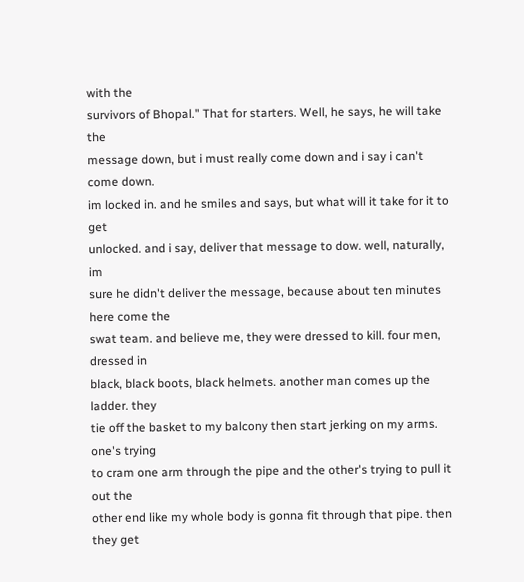with the
survivors of Bhopal." That for starters. Well, he says, he will take the
message down, but i must really come down and i say i can't come down.
im locked in. and he smiles and says, but what will it take for it to get
unlocked. and i say, deliver that message to dow. well, naturally, im
sure he didn't deliver the message, because about ten minutes here come the
swat team. and believe me, they were dressed to kill. four men, dressed in
black, black boots, black helmets. another man comes up the ladder. they
tie off the basket to my balcony then start jerking on my arms. one's trying
to cram one arm through the pipe and the other's trying to pull it out the
other end like my whole body is gonna fit through that pipe. then they get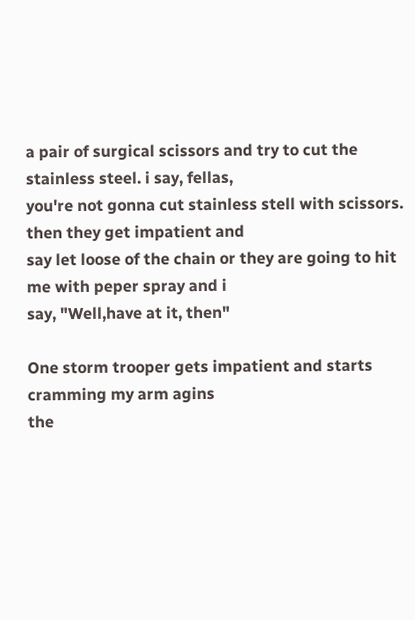a pair of surgical scissors and try to cut the stainless steel. i say, fellas,
you're not gonna cut stainless stell with scissors. then they get impatient and
say let loose of the chain or they are going to hit me with peper spray and i
say, "Well,have at it, then"

One storm trooper gets impatient and starts cramming my arm agins
the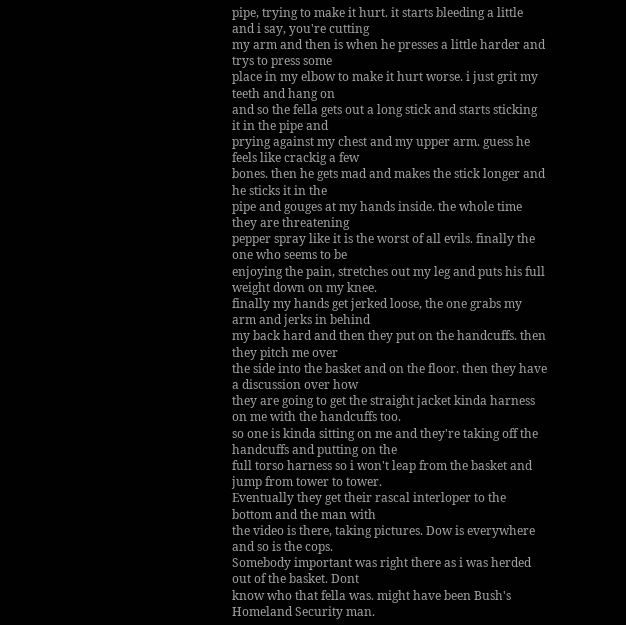pipe, trying to make it hurt. it starts bleeding a little and i say, you're cutting
my arm and then is when he presses a little harder and trys to press some
place in my elbow to make it hurt worse. i just grit my teeth and hang on
and so the fella gets out a long stick and starts sticking it in the pipe and
prying against my chest and my upper arm. guess he feels like crackig a few
bones. then he gets mad and makes the stick longer and he sticks it in the
pipe and gouges at my hands inside. the whole time they are threatening
pepper spray like it is the worst of all evils. finally the one who seems to be
enjoying the pain, stretches out my leg and puts his full weight down on my knee.
finally my hands get jerked loose, the one grabs my arm and jerks in behind
my back hard and then they put on the handcuffs. then they pitch me over
the side into the basket and on the floor. then they have a discussion over how
they are going to get the straight jacket kinda harness on me with the handcuffs too.
so one is kinda sitting on me and they're taking off the handcuffs and putting on the
full torso harness so i won't leap from the basket and jump from tower to tower.
Eventually they get their rascal interloper to the bottom and the man with
the video is there, taking pictures. Dow is everywhere and so is the cops.
Somebody important was right there as i was herded out of the basket. Dont
know who that fella was. might have been Bush's Homeland Security man.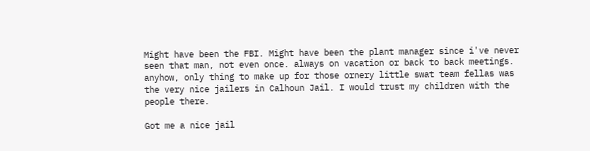Might have been the FBI. Might have been the plant manager since i've never
seen that man, not even once. always on vacation or back to back meetings.
anyhow, only thing to make up for those ornery little swat team fellas was
the very nice jailers in Calhoun Jail. I would trust my children with the
people there.

Got me a nice jail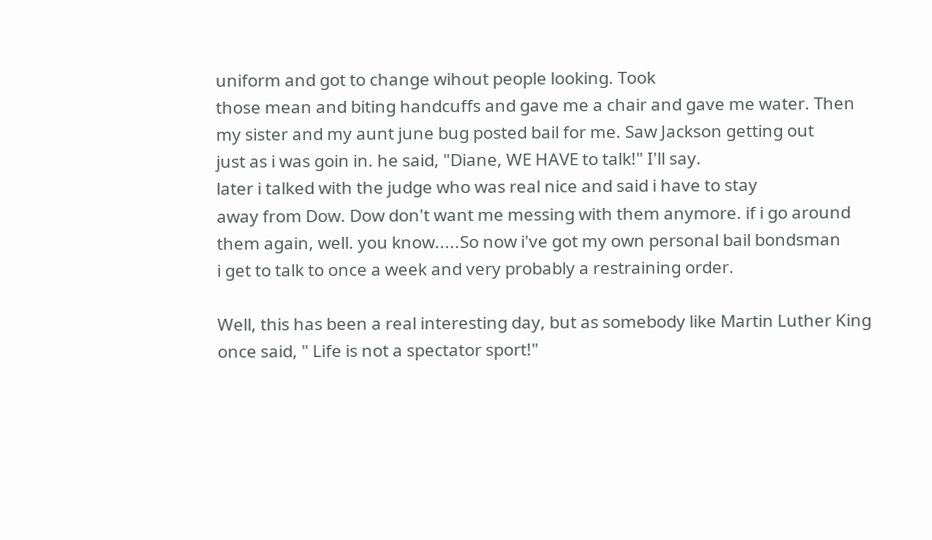uniform and got to change wihout people looking. Took
those mean and biting handcuffs and gave me a chair and gave me water. Then
my sister and my aunt june bug posted bail for me. Saw Jackson getting out
just as i was goin in. he said, "Diane, WE HAVE to talk!" I'll say.
later i talked with the judge who was real nice and said i have to stay
away from Dow. Dow don't want me messing with them anymore. if i go around
them again, well. you know.....So now i've got my own personal bail bondsman
i get to talk to once a week and very probably a restraining order.

Well, this has been a real interesting day, but as somebody like Martin Luther King
once said, " Life is not a spectator sport!"